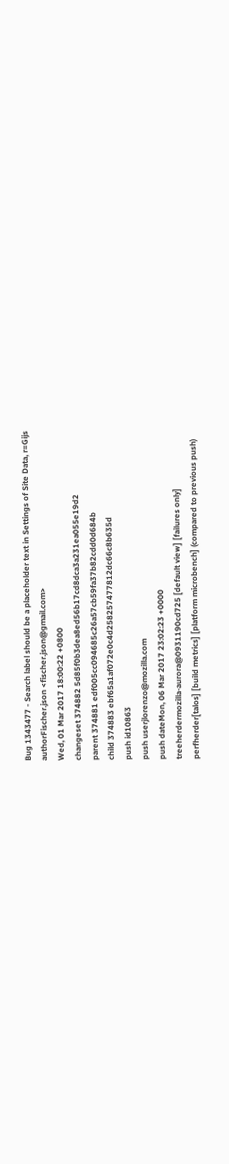Bug 1343477 - Search label should be a placeholder text in Settings of Site Data, r=Gijs
authorFischer.json <fischer.json@gmail.com>
Wed, 01 Mar 2017 18:00:22 +0800
changeset 374882 5d85f0b3dea8ed56b17cd8dca3a231ea055e19d2
parent 374881 edf005cc094685c26a57cb59fa37b82cdd0d684b
child 374883 ebf65a1af072e0c4d258257477812dc66c8b635d
push id10863
push userjlorenzo@mozilla.com
push dateMon, 06 Mar 2017 23:02:23 +0000
treeherdermozilla-aurora@0931190cd725 [default view] [failures only]
perfherder[talos] [build metrics] [platform microbench] (compared to previous push)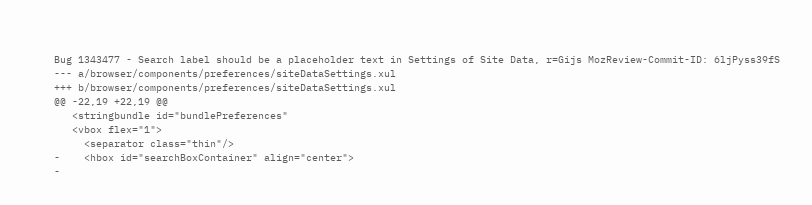Bug 1343477 - Search label should be a placeholder text in Settings of Site Data, r=Gijs MozReview-Commit-ID: 6ljPyss39fS
--- a/browser/components/preferences/siteDataSettings.xul
+++ b/browser/components/preferences/siteDataSettings.xul
@@ -22,19 +22,19 @@
   <stringbundle id="bundlePreferences"
   <vbox flex="1">
     <separator class="thin"/>
-    <hbox id="searchBoxContainer" align="center">
-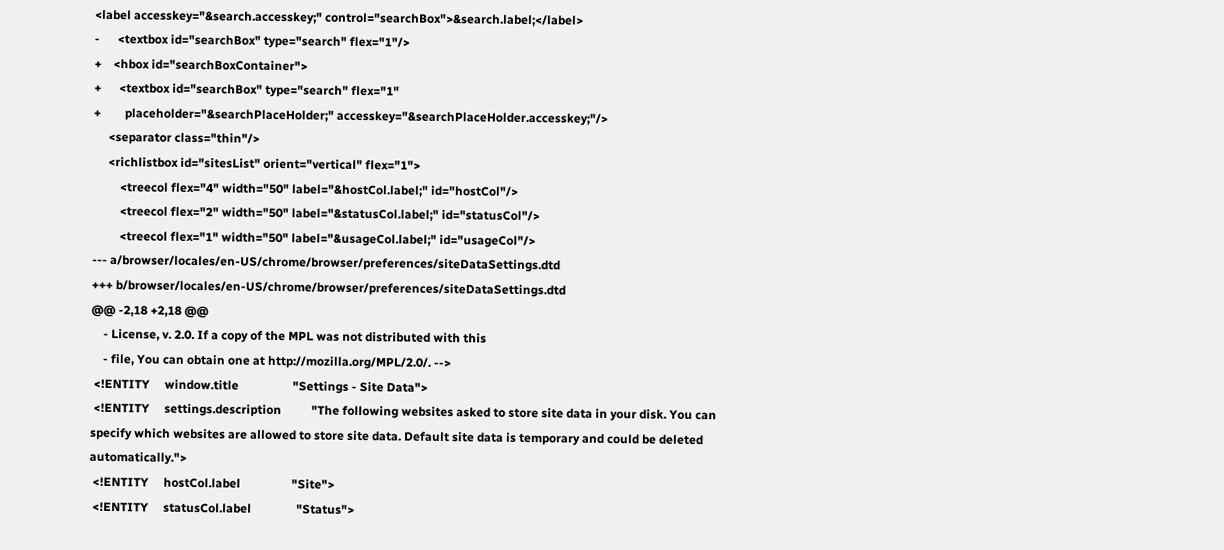<label accesskey="&search.accesskey;" control="searchBox">&search.label;</label>
-      <textbox id="searchBox" type="search" flex="1"/>
+    <hbox id="searchBoxContainer">
+      <textbox id="searchBox" type="search" flex="1"
+        placeholder="&searchPlaceHolder;" accesskey="&searchPlaceHolder.accesskey;"/>
     <separator class="thin"/>
     <richlistbox id="sitesList" orient="vertical" flex="1">
         <treecol flex="4" width="50" label="&hostCol.label;" id="hostCol"/>
         <treecol flex="2" width="50" label="&statusCol.label;" id="statusCol"/>
         <treecol flex="1" width="50" label="&usageCol.label;" id="usageCol"/>
--- a/browser/locales/en-US/chrome/browser/preferences/siteDataSettings.dtd
+++ b/browser/locales/en-US/chrome/browser/preferences/siteDataSettings.dtd
@@ -2,18 +2,18 @@
    - License, v. 2.0. If a copy of the MPL was not distributed with this
    - file, You can obtain one at http://mozilla.org/MPL/2.0/. -->
 <!ENTITY     window.title                  "Settings - Site Data">
 <!ENTITY     settings.description          "The following websites asked to store site data in your disk. You can specify which websites are allowed to store site data. Default site data is temporary and could be deleted automatically.">
 <!ENTITY     hostCol.label                 "Site">
 <!ENTITY     statusCol.label               "Status">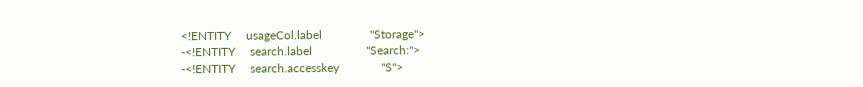<!ENTITY     usageCol.label                "Storage">
-<!ENTITY     search.label                  "Search:">
-<!ENTITY     search.accesskey              "S">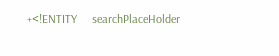+<!ENTITY     searchPlaceHolder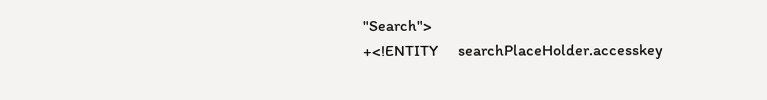"Search">
+<!ENTITY     searchPlaceHolder.accesskey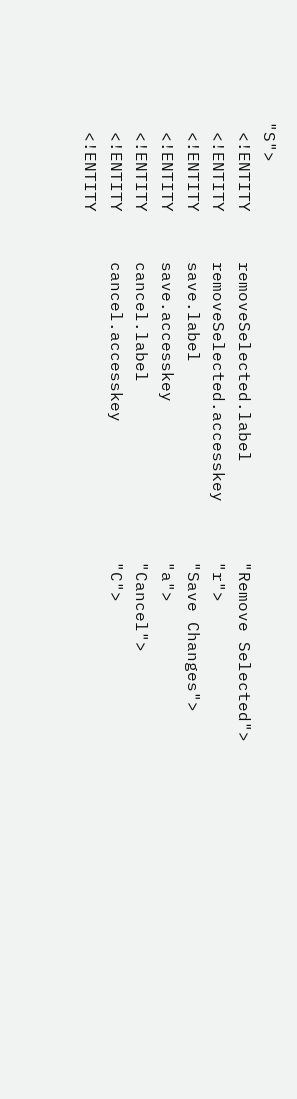"S">
 <!ENTITY     removeSelected.label          "Remove Selected">
 <!ENTITY     removeSelected.accesskey      "r">
 <!ENTITY     save.label                    "Save Changes">
 <!ENTITY     save.accesskey                "a">
 <!ENTITY     cancel.label                  "Cancel">
 <!ENTITY     cancel.accesskey              "C">
 <!ENTITY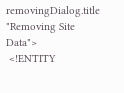removingDialog.title          "Removing Site Data">
 <!ENTITY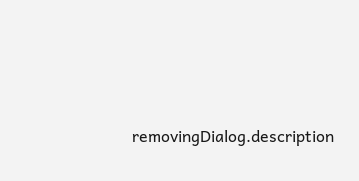removingDialog.description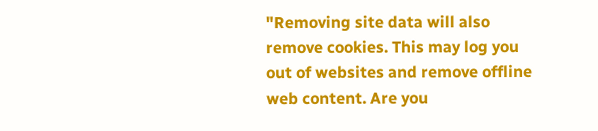"Removing site data will also remove cookies. This may log you out of websites and remove offline web content. Are you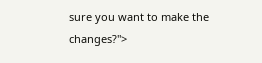sure you want to make the changes?">